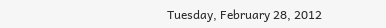Tuesday, February 28, 2012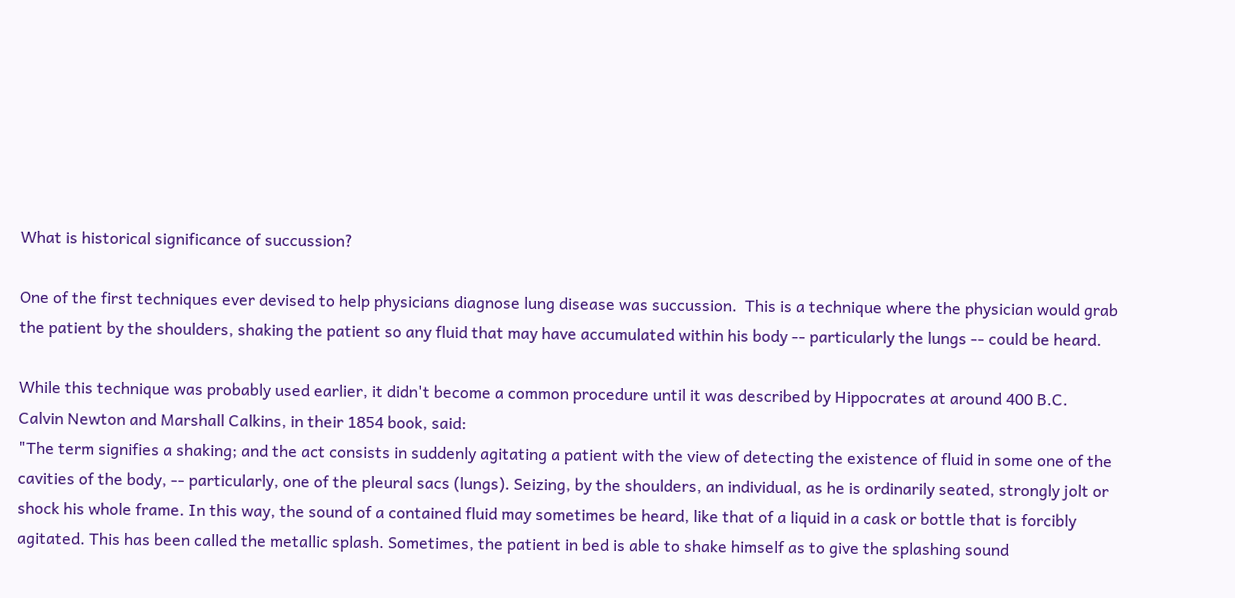What is historical significance of succussion?

One of the first techniques ever devised to help physicians diagnose lung disease was succussion.  This is a technique where the physician would grab the patient by the shoulders, shaking the patient so any fluid that may have accumulated within his body -- particularly the lungs -- could be heard.

While this technique was probably used earlier, it didn't become a common procedure until it was described by Hippocrates at around 400 B.C.  Calvin Newton and Marshall Calkins, in their 1854 book, said:
"The term signifies a shaking; and the act consists in suddenly agitating a patient with the view of detecting the existence of fluid in some one of the cavities of the body, -- particularly, one of the pleural sacs (lungs). Seizing, by the shoulders, an individual, as he is ordinarily seated, strongly jolt or shock his whole frame. In this way, the sound of a contained fluid may sometimes be heard, like that of a liquid in a cask or bottle that is forcibly agitated. This has been called the metallic splash. Sometimes, the patient in bed is able to shake himself as to give the splashing sound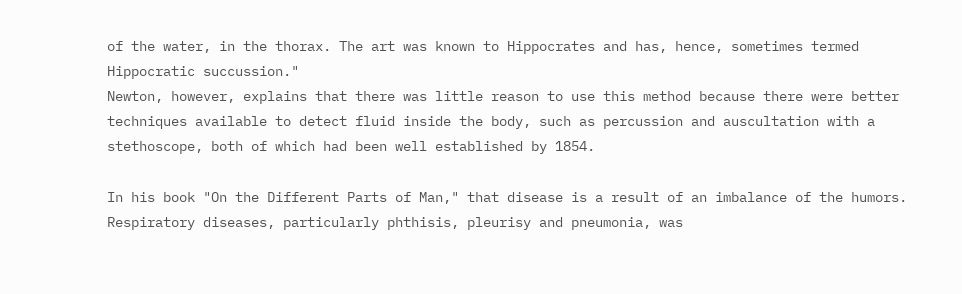of the water, in the thorax. The art was known to Hippocrates and has, hence, sometimes termed Hippocratic succussion."
Newton, however, explains that there was little reason to use this method because there were better techniques available to detect fluid inside the body, such as percussion and auscultation with a stethoscope, both of which had been well established by 1854.

In his book "On the Different Parts of Man," that disease is a result of an imbalance of the humors.  Respiratory diseases, particularly phthisis, pleurisy and pneumonia, was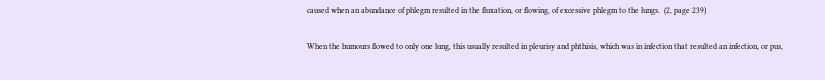caused when an abundance of phlegm resulted in the fluxation, or flowing, of excessive phlegm to the lungs.  (2, page 239)

When the humours flowed to only one lung, this usually resulted in pleurisy and phthisis, which was in infection that resulted an infection, or pus,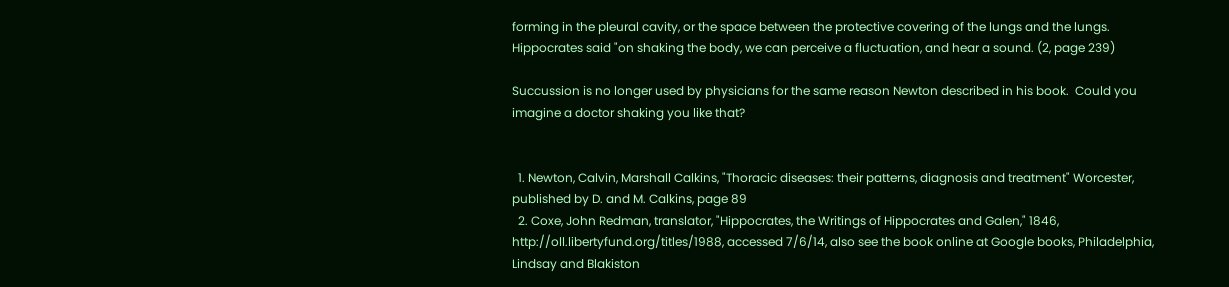forming in the pleural cavity, or the space between the protective covering of the lungs and the lungs.  Hippocrates said "on shaking the body, we can perceive a fluctuation, and hear a sound. (2, page 239)

Succussion is no longer used by physicians for the same reason Newton described in his book.  Could you imagine a doctor shaking you like that?


  1. Newton, Calvin, Marshall Calkins, "Thoracic diseases: their patterns, diagnosis and treatment" Worcester, published by D. and M. Calkins, page 89
  2. Coxe, John Redman, translator, "Hippocrates, the Writings of Hippocrates and Galen," 1846, http://oll.libertyfund.org/titles/1988, accessed 7/6/14, also see the book online at Google books, Philadelphia, Lindsay and Blakiston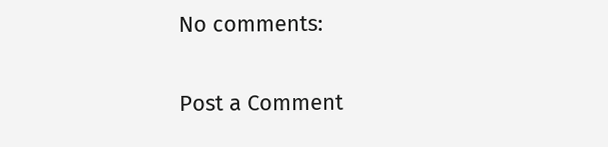No comments:

Post a Comment